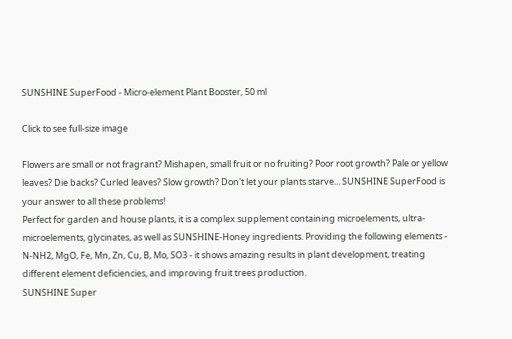SUNSHINE SuperFood - Micro-element Plant Booster, 50 ml

Click to see full-size image

Flowers are small or not fragrant? Mishapen, small fruit or no fruiting? Poor root growth? Pale or yellow leaves? Die backs? Curled leaves? Slow growth? Don't let your plants starve... SUNSHINE SuperFood is your answer to all these problems!
Perfect for garden and house plants, it is a complex supplement containing microelements, ultra-microelements, glycinates, as well as SUNSHINE-Honey ingredients. Providing the following elements - N-NH2, MgO, Fe, Mn, Zn, Cu, B, Mo, SO3 - it shows amazing results in plant development, treating different element deficiencies, and improving fruit trees production.
SUNSHINE Super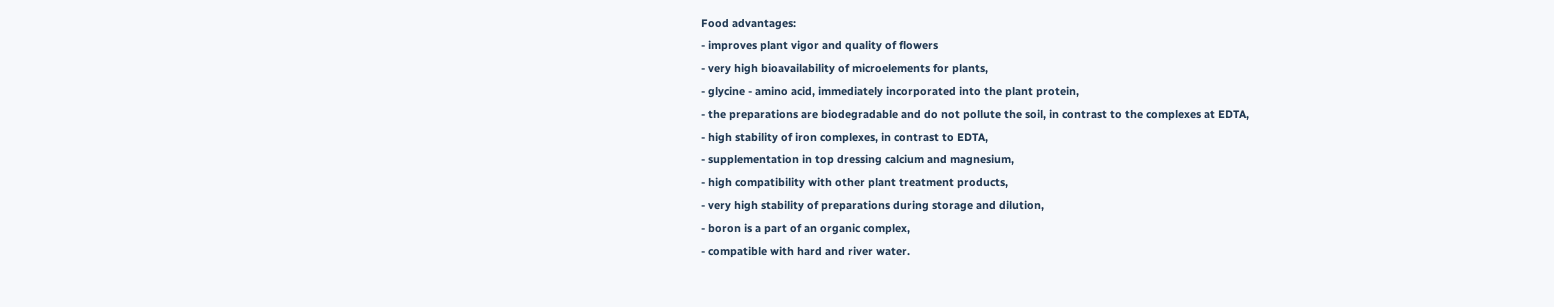Food advantages:
- improves plant vigor and quality of flowers
- very high bioavailability of microelements for plants,
- glycine - amino acid, immediately incorporated into the plant protein,
- the preparations are biodegradable and do not pollute the soil, in contrast to the complexes at EDTA,
- high stability of iron complexes, in contrast to EDTA,
- supplementation in top dressing calcium and magnesium,
- high compatibility with other plant treatment products,
- very high stability of preparations during storage and dilution,
- boron is a part of an organic complex,
- compatible with hard and river water.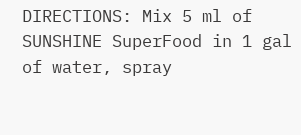DIRECTIONS: Mix 5 ml of SUNSHINE SuperFood in 1 gal of water, spray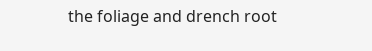the foliage and drench root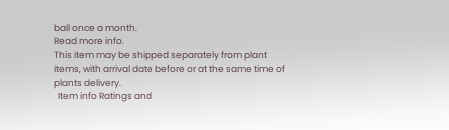ball once a month.
Read more info.
This item may be shipped separately from plant items, with arrival date before or at the same time of plants delivery.
  Item info Ratings and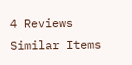4 Reviews
Similar Items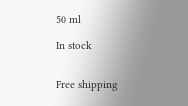50 ml

In stock


Free shipping